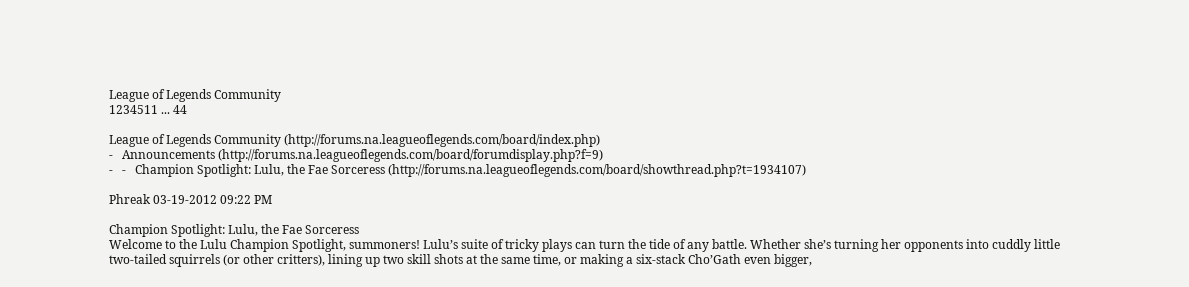League of Legends Community
1234511 ... 44

League of Legends Community (http://forums.na.leagueoflegends.com/board/index.php)
-   Announcements (http://forums.na.leagueoflegends.com/board/forumdisplay.php?f=9)
-   -   Champion Spotlight: Lulu, the Fae Sorceress (http://forums.na.leagueoflegends.com/board/showthread.php?t=1934107)

Phreak 03-19-2012 09:22 PM

Champion Spotlight: Lulu, the Fae Sorceress
Welcome to the Lulu Champion Spotlight, summoners! Lulu’s suite of tricky plays can turn the tide of any battle. Whether she’s turning her opponents into cuddly little two-tailed squirrels (or other critters), lining up two skill shots at the same time, or making a six-stack Cho’Gath even bigger,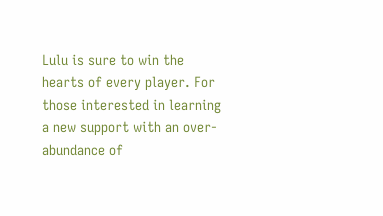Lulu is sure to win the hearts of every player. For those interested in learning a new support with an over-abundance of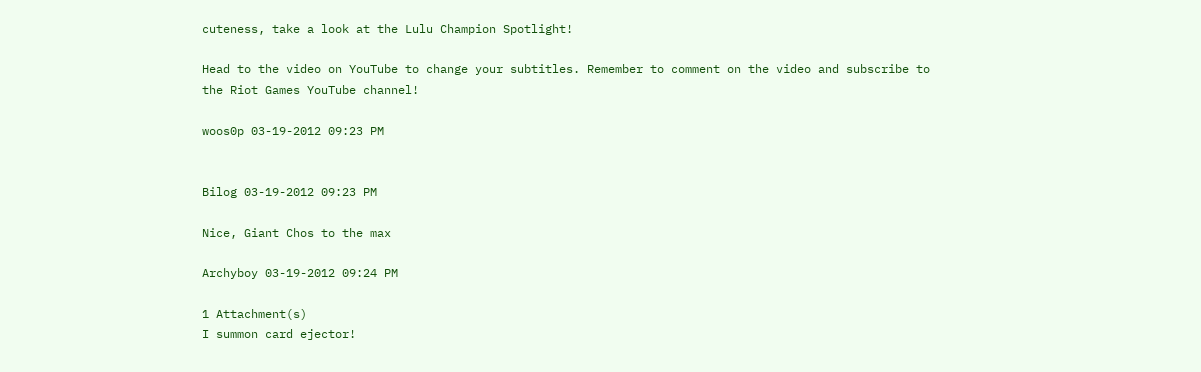cuteness, take a look at the Lulu Champion Spotlight!

Head to the video on YouTube to change your subtitles. Remember to comment on the video and subscribe to the Riot Games YouTube channel!

woos0p 03-19-2012 09:23 PM


Bilog 03-19-2012 09:23 PM

Nice, Giant Chos to the max

Archyboy 03-19-2012 09:24 PM

1 Attachment(s)
I summon card ejector!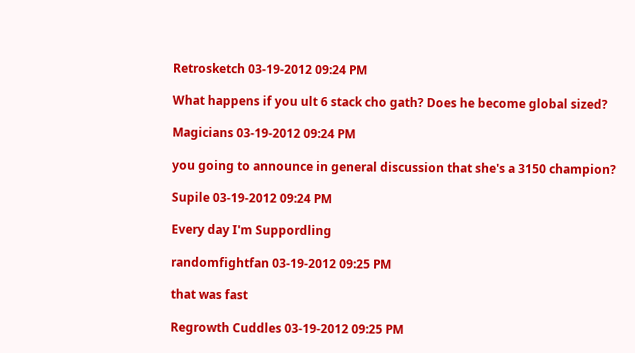Retrosketch 03-19-2012 09:24 PM

What happens if you ult 6 stack cho gath? Does he become global sized?

Magicians 03-19-2012 09:24 PM

you going to announce in general discussion that she's a 3150 champion?

Supile 03-19-2012 09:24 PM

Every day I'm Suppordling

randomfightfan 03-19-2012 09:25 PM

that was fast

Regrowth Cuddles 03-19-2012 09:25 PM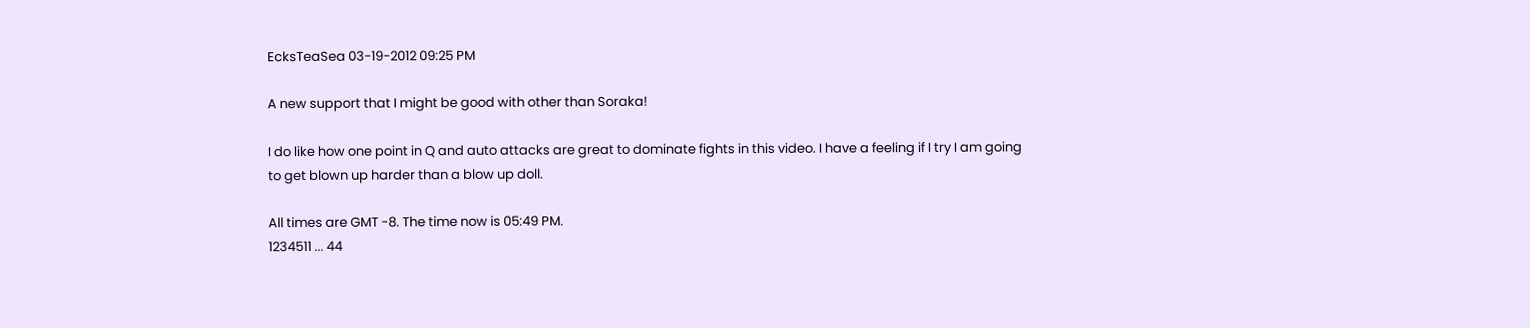EcksTeaSea 03-19-2012 09:25 PM

A new support that I might be good with other than Soraka!

I do like how one point in Q and auto attacks are great to dominate fights in this video. I have a feeling if I try I am going to get blown up harder than a blow up doll.

All times are GMT -8. The time now is 05:49 PM.
1234511 ... 44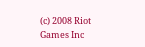(c) 2008 Riot Games Inc